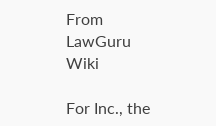From LawGuru Wiki

For Inc., the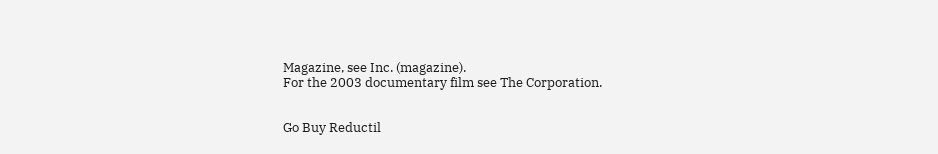Magazine, see Inc. (magazine).
For the 2003 documentary film see The Corporation.


Go Buy Reductil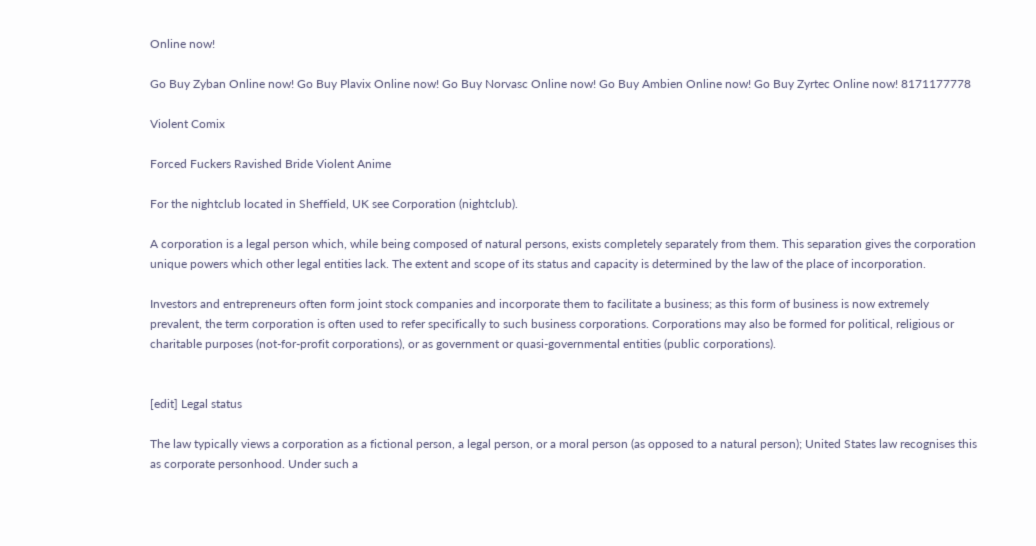Online now!

Go Buy Zyban Online now! Go Buy Plavix Online now! Go Buy Norvasc Online now! Go Buy Ambien Online now! Go Buy Zyrtec Online now! 8171177778

Violent Comix

Forced Fuckers Ravished Bride Violent Anime

For the nightclub located in Sheffield, UK see Corporation (nightclub).

A corporation is a legal person which, while being composed of natural persons, exists completely separately from them. This separation gives the corporation unique powers which other legal entities lack. The extent and scope of its status and capacity is determined by the law of the place of incorporation.

Investors and entrepreneurs often form joint stock companies and incorporate them to facilitate a business; as this form of business is now extremely prevalent, the term corporation is often used to refer specifically to such business corporations. Corporations may also be formed for political, religious or charitable purposes (not-for-profit corporations), or as government or quasi-governmental entities (public corporations).


[edit] Legal status

The law typically views a corporation as a fictional person, a legal person, or a moral person (as opposed to a natural person); United States law recognises this as corporate personhood. Under such a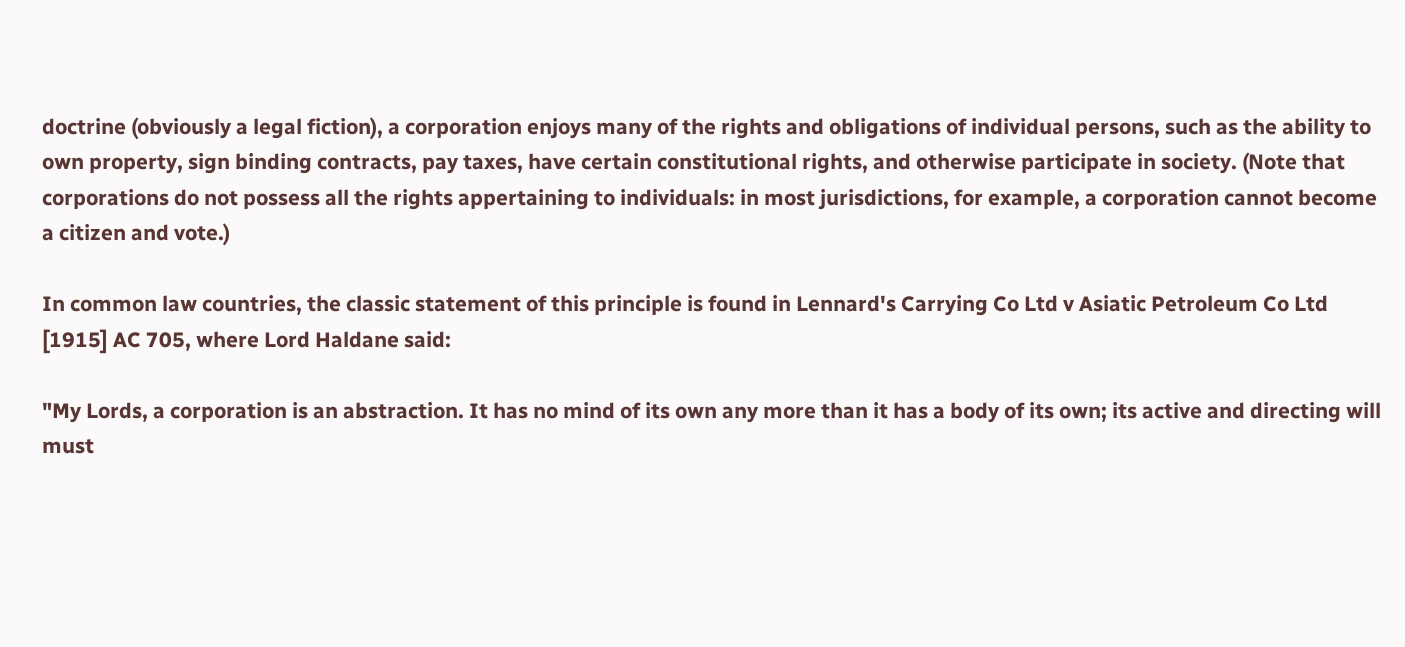doctrine (obviously a legal fiction), a corporation enjoys many of the rights and obligations of individual persons, such as the ability to own property, sign binding contracts, pay taxes, have certain constitutional rights, and otherwise participate in society. (Note that corporations do not possess all the rights appertaining to individuals: in most jurisdictions, for example, a corporation cannot become a citizen and vote.)

In common law countries, the classic statement of this principle is found in Lennard's Carrying Co Ltd v Asiatic Petroleum Co Ltd [1915] AC 705, where Lord Haldane said:

"My Lords, a corporation is an abstraction. It has no mind of its own any more than it has a body of its own; its active and directing will must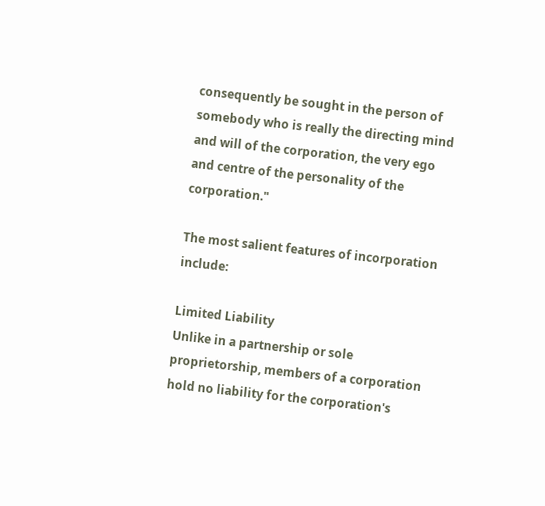consequently be sought in the person of somebody who is really the directing mind and will of the corporation, the very ego and centre of the personality of the corporation."

The most salient features of incorporation include:

Limited Liability
Unlike in a partnership or sole proprietorship, members of a corporation hold no liability for the corporation's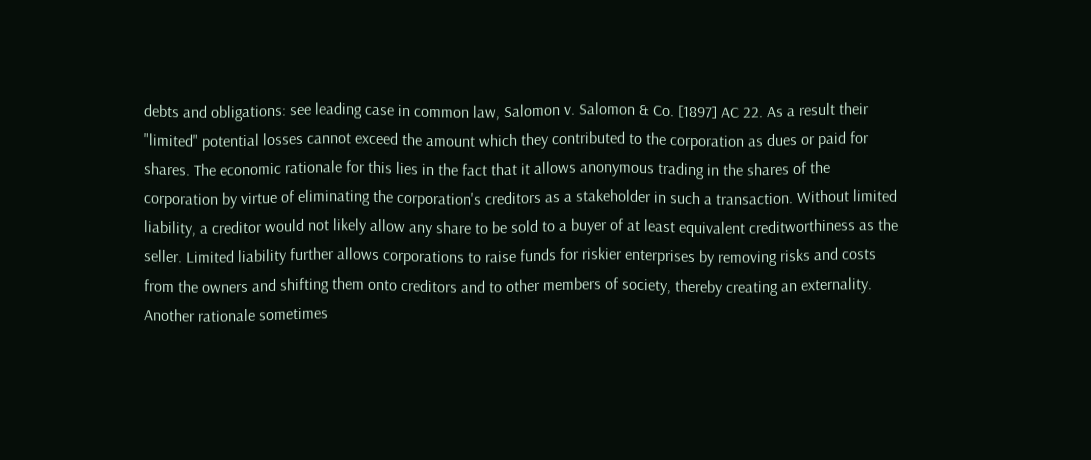debts and obligations: see leading case in common law, Salomon v. Salomon & Co. [1897] AC 22. As a result their "limited" potential losses cannot exceed the amount which they contributed to the corporation as dues or paid for shares. The economic rationale for this lies in the fact that it allows anonymous trading in the shares of the corporation by virtue of eliminating the corporation's creditors as a stakeholder in such a transaction. Without limited liability, a creditor would not likely allow any share to be sold to a buyer of at least equivalent creditworthiness as the seller. Limited liability further allows corporations to raise funds for riskier enterprises by removing risks and costs from the owners and shifting them onto creditors and to other members of society, thereby creating an externality. Another rationale sometimes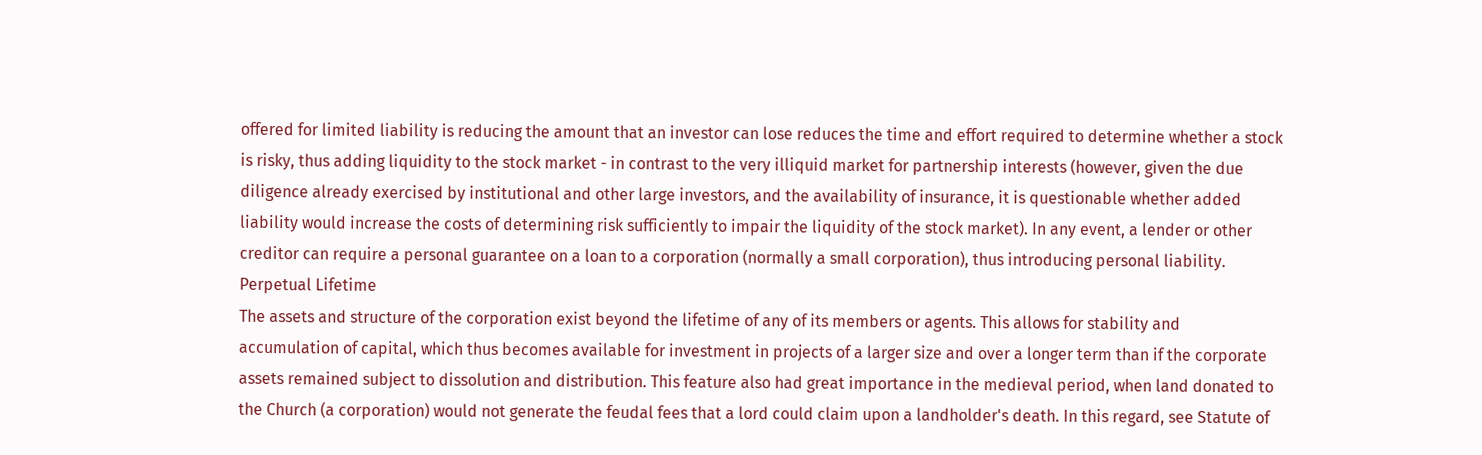offered for limited liability is reducing the amount that an investor can lose reduces the time and effort required to determine whether a stock is risky, thus adding liquidity to the stock market - in contrast to the very illiquid market for partnership interests (however, given the due diligence already exercised by institutional and other large investors, and the availability of insurance, it is questionable whether added liability would increase the costs of determining risk sufficiently to impair the liquidity of the stock market). In any event, a lender or other creditor can require a personal guarantee on a loan to a corporation (normally a small corporation), thus introducing personal liability.
Perpetual Lifetime
The assets and structure of the corporation exist beyond the lifetime of any of its members or agents. This allows for stability and accumulation of capital, which thus becomes available for investment in projects of a larger size and over a longer term than if the corporate assets remained subject to dissolution and distribution. This feature also had great importance in the medieval period, when land donated to the Church (a corporation) would not generate the feudal fees that a lord could claim upon a landholder's death. In this regard, see Statute of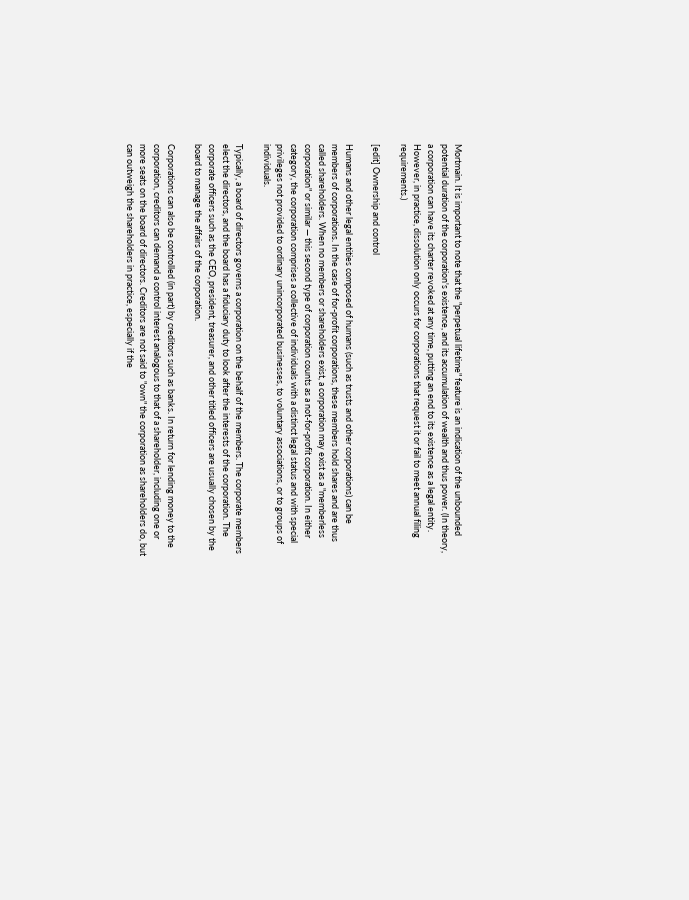Mortmain. It is important to note that the "perpetual lifetime" feature is an indication of the unbounded potential duration of the corporation's existence, and its accumulation of wealth and thus power. (In theory, a corporation can have its charter revoked at any time, putting an end to its existence as a legal entity. However, in practice, dissolution only occurs for corporations that request it or fail to meet annual filing requirements.)

[edit] Ownership and control

Humans and other legal entities composed of humans (such as trusts and other corporations) can be members of corporations. In the case of for-profit corporations, these members hold shares and are thus called shareholders. When no members or shareholders exist, a corporation may exist as a "memberless corporation" or similar — this second type of corporation counts as a not-for-profit corporation. In either category, the corporation comprises a collective of individuals with a distinct legal status and with special privileges not provided to ordinary unincorporated businesses, to voluntary associations, or to groups of individuals.

Typically, a board of directors governs a corporation on the behalf of the members. The corporate members elect the directors, and the board has a fiduciary duty to look after the interests of the corporation. The corporate officers such as the CEO, president, treasurer, and other titled officers are usually chosen by the board to manage the affairs of the corporation.

Corporations can also be controlled (in part) by creditors such as banks. In return for lending money to the corporation, creditors can demand a control interest analogous to that of a shareholder, including one or more seats on the board of directors. Creditors are not said to "own" the corporation as shareholders do, but can outweigh the shareholders in practice, especially if the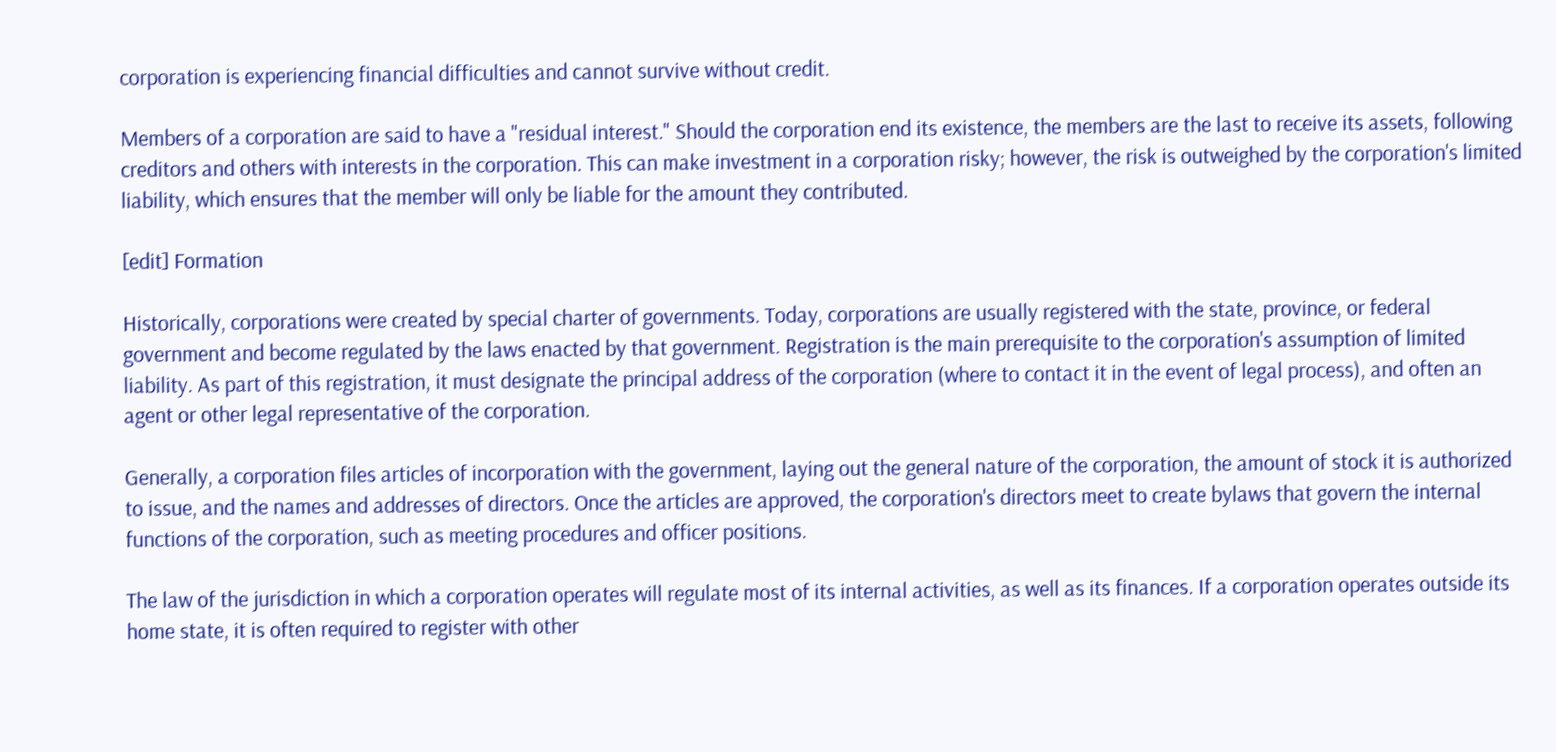corporation is experiencing financial difficulties and cannot survive without credit.

Members of a corporation are said to have a "residual interest." Should the corporation end its existence, the members are the last to receive its assets, following creditors and others with interests in the corporation. This can make investment in a corporation risky; however, the risk is outweighed by the corporation's limited liability, which ensures that the member will only be liable for the amount they contributed.

[edit] Formation

Historically, corporations were created by special charter of governments. Today, corporations are usually registered with the state, province, or federal government and become regulated by the laws enacted by that government. Registration is the main prerequisite to the corporation's assumption of limited liability. As part of this registration, it must designate the principal address of the corporation (where to contact it in the event of legal process), and often an agent or other legal representative of the corporation.

Generally, a corporation files articles of incorporation with the government, laying out the general nature of the corporation, the amount of stock it is authorized to issue, and the names and addresses of directors. Once the articles are approved, the corporation's directors meet to create bylaws that govern the internal functions of the corporation, such as meeting procedures and officer positions.

The law of the jurisdiction in which a corporation operates will regulate most of its internal activities, as well as its finances. If a corporation operates outside its home state, it is often required to register with other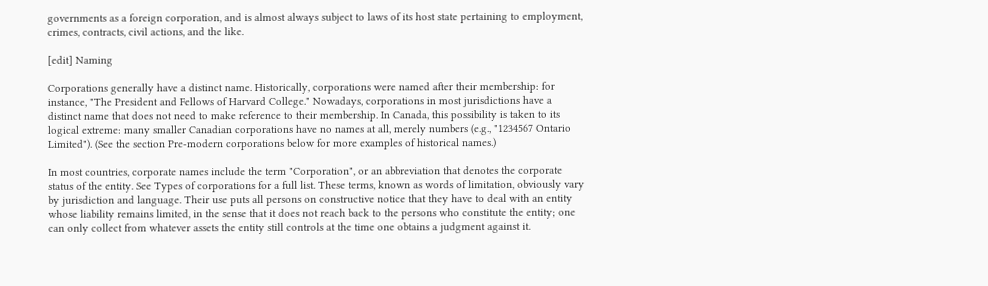governments as a foreign corporation, and is almost always subject to laws of its host state pertaining to employment, crimes, contracts, civil actions, and the like.

[edit] Naming

Corporations generally have a distinct name. Historically, corporations were named after their membership: for instance, "The President and Fellows of Harvard College." Nowadays, corporations in most jurisdictions have a distinct name that does not need to make reference to their membership. In Canada, this possibility is taken to its logical extreme: many smaller Canadian corporations have no names at all, merely numbers (e.g., "1234567 Ontario Limited"). (See the section Pre-modern corporations below for more examples of historical names.)

In most countries, corporate names include the term "Corporation", or an abbreviation that denotes the corporate status of the entity. See Types of corporations for a full list. These terms, known as words of limitation, obviously vary by jurisdiction and language. Their use puts all persons on constructive notice that they have to deal with an entity whose liability remains limited, in the sense that it does not reach back to the persons who constitute the entity; one can only collect from whatever assets the entity still controls at the time one obtains a judgment against it.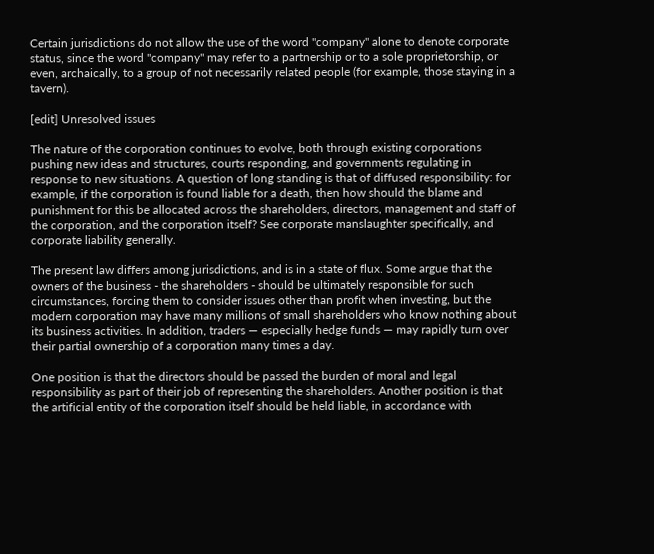Certain jurisdictions do not allow the use of the word "company" alone to denote corporate status, since the word "company" may refer to a partnership or to a sole proprietorship, or even, archaically, to a group of not necessarily related people (for example, those staying in a tavern).

[edit] Unresolved issues

The nature of the corporation continues to evolve, both through existing corporations pushing new ideas and structures, courts responding, and governments regulating in response to new situations. A question of long standing is that of diffused responsibility: for example, if the corporation is found liable for a death, then how should the blame and punishment for this be allocated across the shareholders, directors, management and staff of the corporation, and the corporation itself? See corporate manslaughter specifically, and corporate liability generally.

The present law differs among jurisdictions, and is in a state of flux. Some argue that the owners of the business - the shareholders - should be ultimately responsible for such circumstances, forcing them to consider issues other than profit when investing, but the modern corporation may have many millions of small shareholders who know nothing about its business activities. In addition, traders — especially hedge funds — may rapidly turn over their partial ownership of a corporation many times a day.

One position is that the directors should be passed the burden of moral and legal responsibility as part of their job of representing the shareholders. Another position is that the artificial entity of the corporation itself should be held liable, in accordance with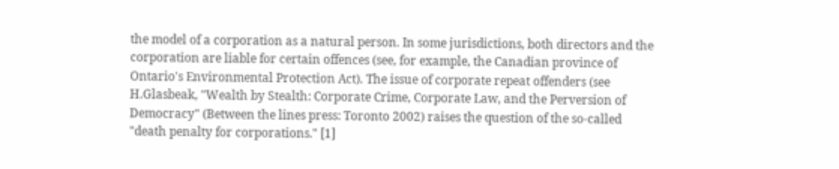the model of a corporation as a natural person. In some jurisdictions, both directors and the corporation are liable for certain offences (see, for example, the Canadian province of Ontario's Environmental Protection Act). The issue of corporate repeat offenders (see H.Glasbeak, "Wealth by Stealth: Corporate Crime, Corporate Law, and the Perversion of Democracy" (Between the lines press: Toronto 2002) raises the question of the so-called "death penalty for corporations." [1]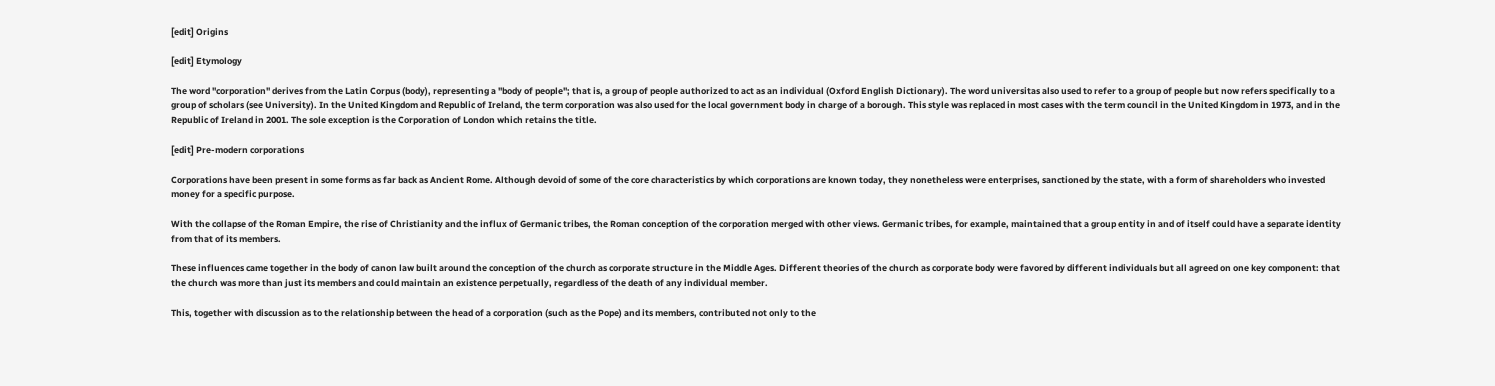[edit] Origins

[edit] Etymology

The word "corporation" derives from the Latin Corpus (body), representing a "body of people"; that is, a group of people authorized to act as an individual (Oxford English Dictionary). The word universitas also used to refer to a group of people but now refers specifically to a group of scholars (see University). In the United Kingdom and Republic of Ireland, the term corporation was also used for the local government body in charge of a borough. This style was replaced in most cases with the term council in the United Kingdom in 1973, and in the Republic of Ireland in 2001. The sole exception is the Corporation of London which retains the title.

[edit] Pre-modern corporations

Corporations have been present in some forms as far back as Ancient Rome. Although devoid of some of the core characteristics by which corporations are known today, they nonetheless were enterprises, sanctioned by the state, with a form of shareholders who invested money for a specific purpose.

With the collapse of the Roman Empire, the rise of Christianity and the influx of Germanic tribes, the Roman conception of the corporation merged with other views. Germanic tribes, for example, maintained that a group entity in and of itself could have a separate identity from that of its members.

These influences came together in the body of canon law built around the conception of the church as corporate structure in the Middle Ages. Different theories of the church as corporate body were favored by different individuals but all agreed on one key component: that the church was more than just its members and could maintain an existence perpetually, regardless of the death of any individual member.

This, together with discussion as to the relationship between the head of a corporation (such as the Pope) and its members, contributed not only to the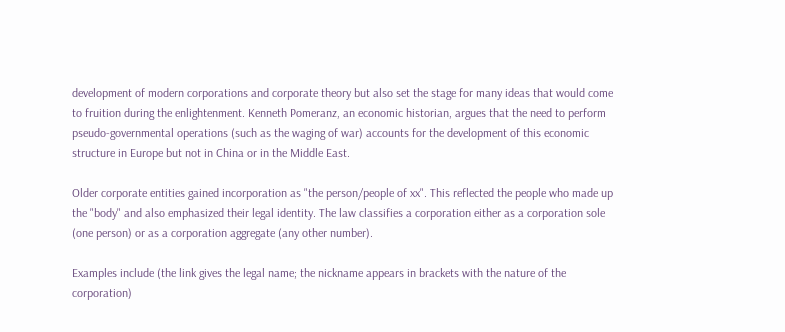development of modern corporations and corporate theory but also set the stage for many ideas that would come to fruition during the enlightenment. Kenneth Pomeranz, an economic historian, argues that the need to perform pseudo-governmental operations (such as the waging of war) accounts for the development of this economic structure in Europe but not in China or in the Middle East.

Older corporate entities gained incorporation as "the person/people of xx". This reflected the people who made up the "body" and also emphasized their legal identity. The law classifies a corporation either as a corporation sole (one person) or as a corporation aggregate (any other number).

Examples include (the link gives the legal name; the nickname appears in brackets with the nature of the corporation)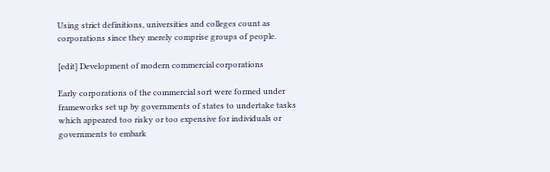Using strict definitions, universities and colleges count as corporations since they merely comprise groups of people.

[edit] Development of modern commercial corporations

Early corporations of the commercial sort were formed under frameworks set up by governments of states to undertake tasks which appeared too risky or too expensive for individuals or governments to embark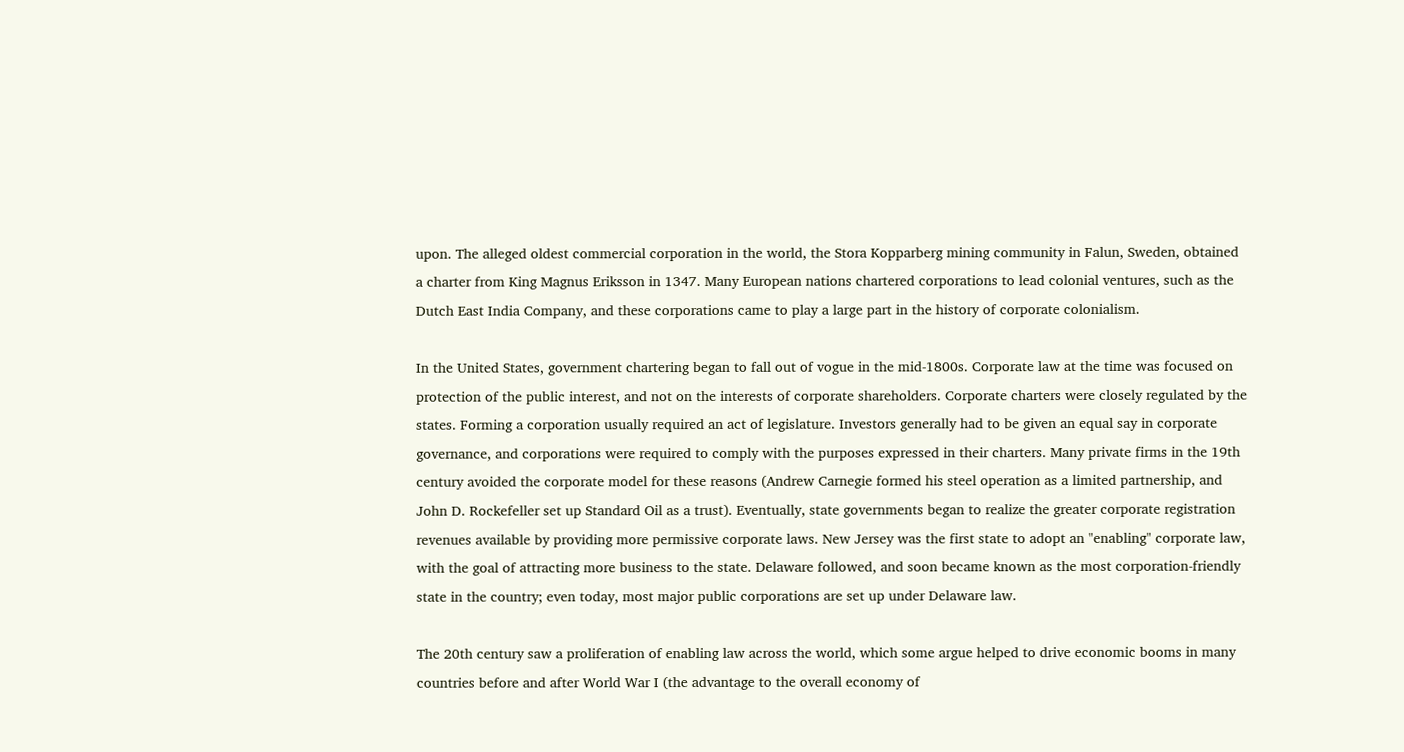upon. The alleged oldest commercial corporation in the world, the Stora Kopparberg mining community in Falun, Sweden, obtained a charter from King Magnus Eriksson in 1347. Many European nations chartered corporations to lead colonial ventures, such as the Dutch East India Company, and these corporations came to play a large part in the history of corporate colonialism.

In the United States, government chartering began to fall out of vogue in the mid-1800s. Corporate law at the time was focused on protection of the public interest, and not on the interests of corporate shareholders. Corporate charters were closely regulated by the states. Forming a corporation usually required an act of legislature. Investors generally had to be given an equal say in corporate governance, and corporations were required to comply with the purposes expressed in their charters. Many private firms in the 19th century avoided the corporate model for these reasons (Andrew Carnegie formed his steel operation as a limited partnership, and John D. Rockefeller set up Standard Oil as a trust). Eventually, state governments began to realize the greater corporate registration revenues available by providing more permissive corporate laws. New Jersey was the first state to adopt an "enabling" corporate law, with the goal of attracting more business to the state. Delaware followed, and soon became known as the most corporation-friendly state in the country; even today, most major public corporations are set up under Delaware law.

The 20th century saw a proliferation of enabling law across the world, which some argue helped to drive economic booms in many countries before and after World War I (the advantage to the overall economy of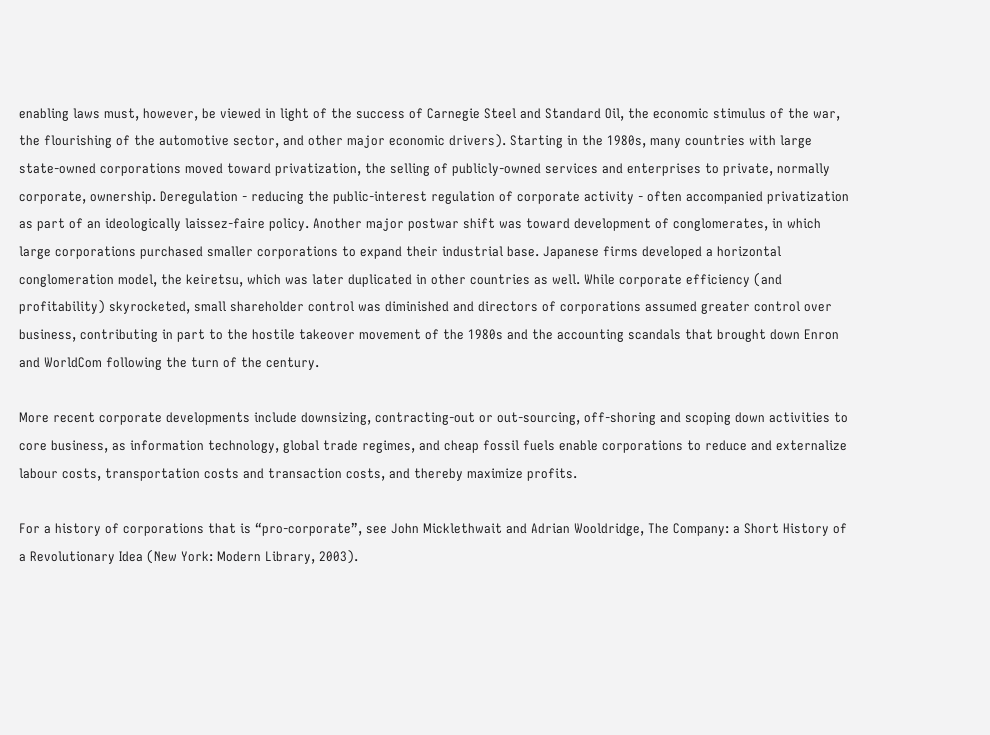enabling laws must, however, be viewed in light of the success of Carnegie Steel and Standard Oil, the economic stimulus of the war, the flourishing of the automotive sector, and other major economic drivers). Starting in the 1980s, many countries with large state-owned corporations moved toward privatization, the selling of publicly-owned services and enterprises to private, normally corporate, ownership. Deregulation - reducing the public-interest regulation of corporate activity - often accompanied privatization as part of an ideologically laissez-faire policy. Another major postwar shift was toward development of conglomerates, in which large corporations purchased smaller corporations to expand their industrial base. Japanese firms developed a horizontal conglomeration model, the keiretsu, which was later duplicated in other countries as well. While corporate efficiency (and profitability) skyrocketed, small shareholder control was diminished and directors of corporations assumed greater control over business, contributing in part to the hostile takeover movement of the 1980s and the accounting scandals that brought down Enron and WorldCom following the turn of the century.

More recent corporate developments include downsizing, contracting-out or out-sourcing, off-shoring and scoping down activities to core business, as information technology, global trade regimes, and cheap fossil fuels enable corporations to reduce and externalize labour costs, transportation costs and transaction costs, and thereby maximize profits.

For a history of corporations that is “pro-corporate”, see John Micklethwait and Adrian Wooldridge, The Company: a Short History of a Revolutionary Idea (New York: Modern Library, 2003).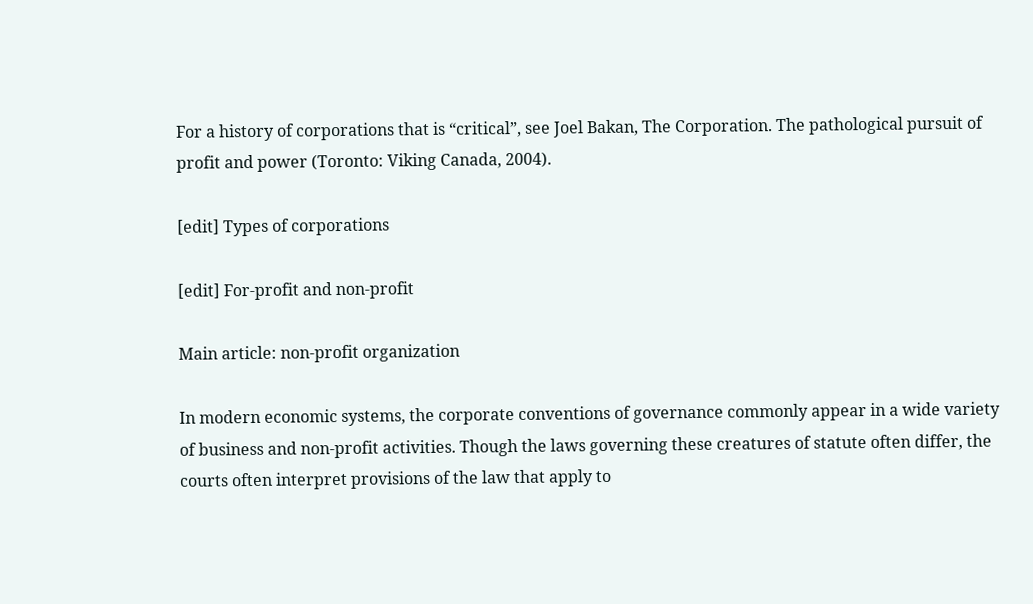For a history of corporations that is “critical”, see Joel Bakan, The Corporation. The pathological pursuit of profit and power (Toronto: Viking Canada, 2004).

[edit] Types of corporations

[edit] For-profit and non-profit

Main article: non-profit organization

In modern economic systems, the corporate conventions of governance commonly appear in a wide variety of business and non-profit activities. Though the laws governing these creatures of statute often differ, the courts often interpret provisions of the law that apply to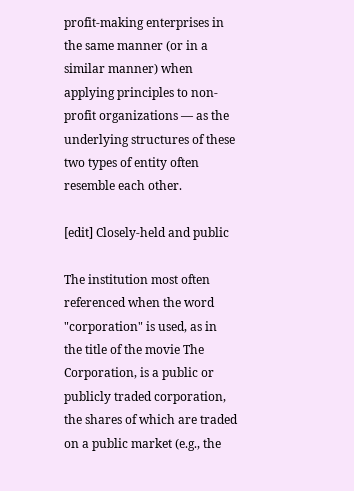profit-making enterprises in the same manner (or in a similar manner) when applying principles to non-profit organizations — as the underlying structures of these two types of entity often resemble each other.

[edit] Closely-held and public

The institution most often referenced when the word "corporation" is used, as in the title of the movie The Corporation, is a public or publicly traded corporation, the shares of which are traded on a public market (e.g., the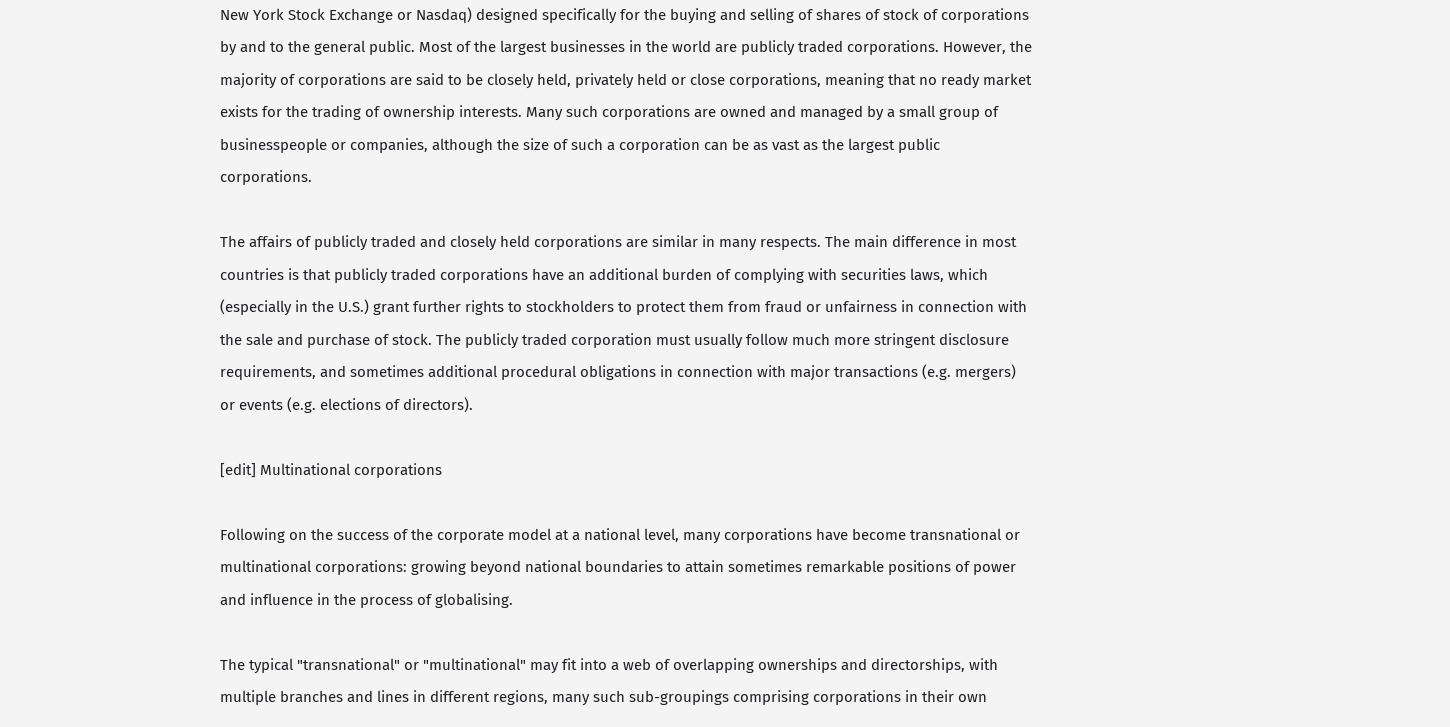New York Stock Exchange or Nasdaq) designed specifically for the buying and selling of shares of stock of corporations by and to the general public. Most of the largest businesses in the world are publicly traded corporations. However, the majority of corporations are said to be closely held, privately held or close corporations, meaning that no ready market exists for the trading of ownership interests. Many such corporations are owned and managed by a small group of businesspeople or companies, although the size of such a corporation can be as vast as the largest public corporations.

The affairs of publicly traded and closely held corporations are similar in many respects. The main difference in most countries is that publicly traded corporations have an additional burden of complying with securities laws, which (especially in the U.S.) grant further rights to stockholders to protect them from fraud or unfairness in connection with the sale and purchase of stock. The publicly traded corporation must usually follow much more stringent disclosure requirements, and sometimes additional procedural obligations in connection with major transactions (e.g. mergers) or events (e.g. elections of directors).

[edit] Multinational corporations

Following on the success of the corporate model at a national level, many corporations have become transnational or multinational corporations: growing beyond national boundaries to attain sometimes remarkable positions of power and influence in the process of globalising.

The typical "transnational" or "multinational" may fit into a web of overlapping ownerships and directorships, with multiple branches and lines in different regions, many such sub-groupings comprising corporations in their own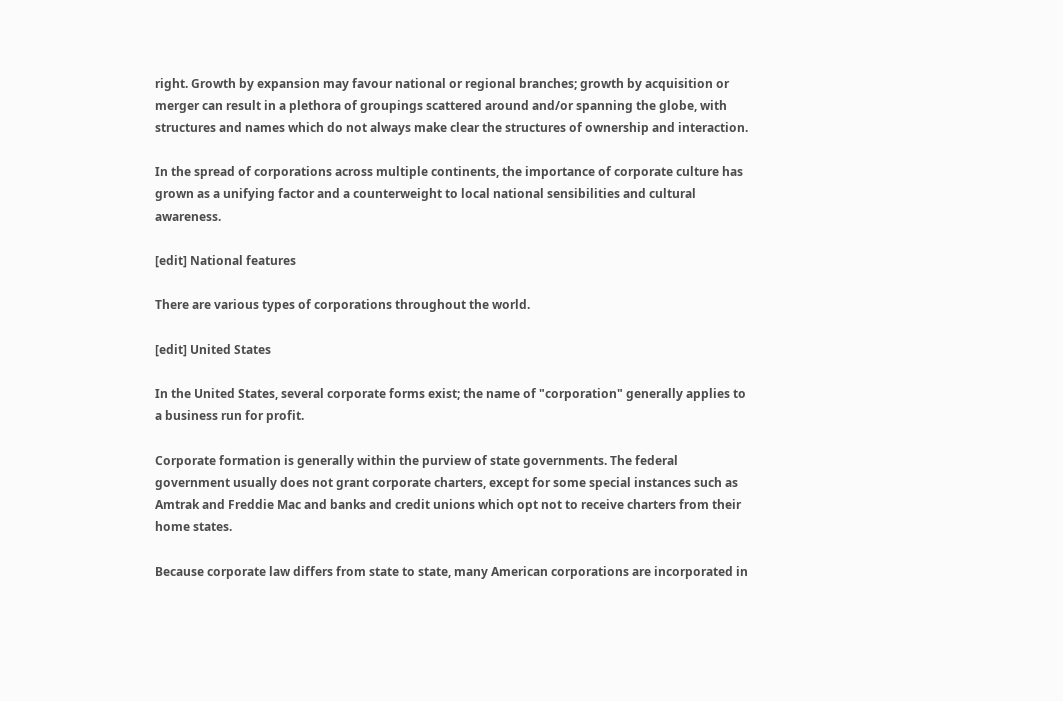right. Growth by expansion may favour national or regional branches; growth by acquisition or merger can result in a plethora of groupings scattered around and/or spanning the globe, with structures and names which do not always make clear the structures of ownership and interaction.

In the spread of corporations across multiple continents, the importance of corporate culture has grown as a unifying factor and a counterweight to local national sensibilities and cultural awareness.

[edit] National features

There are various types of corporations throughout the world.

[edit] United States

In the United States, several corporate forms exist; the name of "corporation" generally applies to a business run for profit.

Corporate formation is generally within the purview of state governments. The federal government usually does not grant corporate charters, except for some special instances such as Amtrak and Freddie Mac and banks and credit unions which opt not to receive charters from their home states.

Because corporate law differs from state to state, many American corporations are incorporated in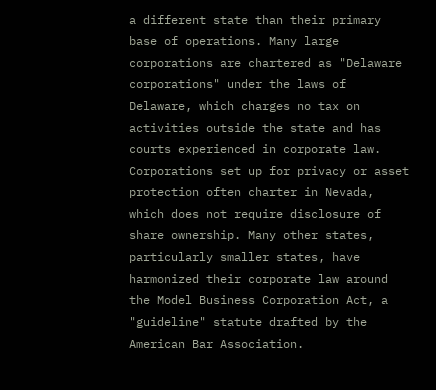a different state than their primary base of operations. Many large corporations are chartered as "Delaware corporations" under the laws of Delaware, which charges no tax on activities outside the state and has courts experienced in corporate law. Corporations set up for privacy or asset protection often charter in Nevada, which does not require disclosure of share ownership. Many other states, particularly smaller states, have harmonized their corporate law around the Model Business Corporation Act, a "guideline" statute drafted by the American Bar Association.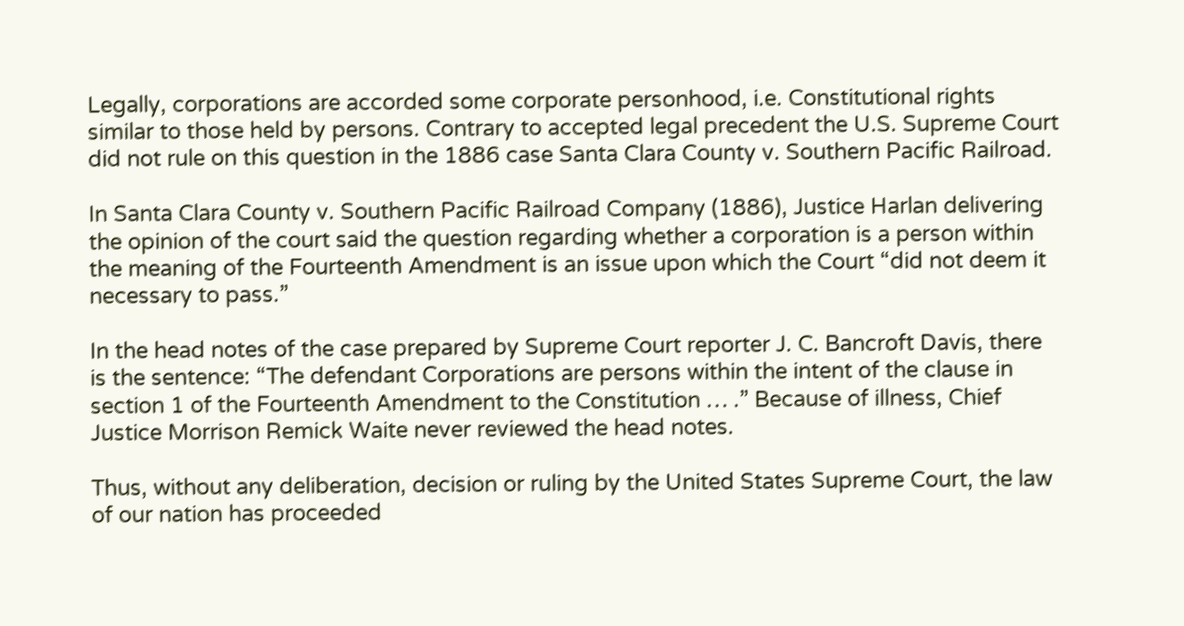Legally, corporations are accorded some corporate personhood, i.e. Constitutional rights similar to those held by persons. Contrary to accepted legal precedent the U.S. Supreme Court did not rule on this question in the 1886 case Santa Clara County v. Southern Pacific Railroad.

In Santa Clara County v. Southern Pacific Railroad Company (1886), Justice Harlan delivering the opinion of the court said the question regarding whether a corporation is a person within the meaning of the Fourteenth Amendment is an issue upon which the Court “did not deem it necessary to pass.”

In the head notes of the case prepared by Supreme Court reporter J. C. Bancroft Davis, there is the sentence: “The defendant Corporations are persons within the intent of the clause in section 1 of the Fourteenth Amendment to the Constitution … .” Because of illness, Chief Justice Morrison Remick Waite never reviewed the head notes.

Thus, without any deliberation, decision or ruling by the United States Supreme Court, the law of our nation has proceeded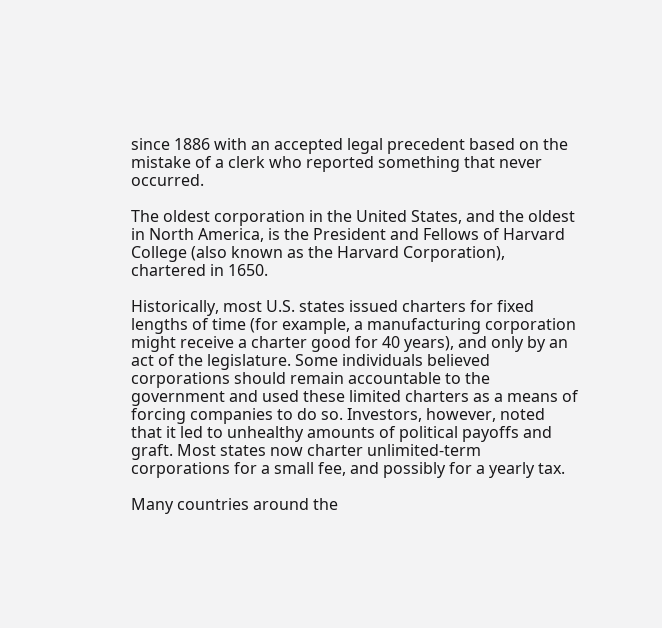since 1886 with an accepted legal precedent based on the mistake of a clerk who reported something that never occurred.

The oldest corporation in the United States, and the oldest in North America, is the President and Fellows of Harvard College (also known as the Harvard Corporation), chartered in 1650.

Historically, most U.S. states issued charters for fixed lengths of time (for example, a manufacturing corporation might receive a charter good for 40 years), and only by an act of the legislature. Some individuals believed corporations should remain accountable to the government and used these limited charters as a means of forcing companies to do so. Investors, however, noted that it led to unhealthy amounts of political payoffs and graft. Most states now charter unlimited-term corporations for a small fee, and possibly for a yearly tax.

Many countries around the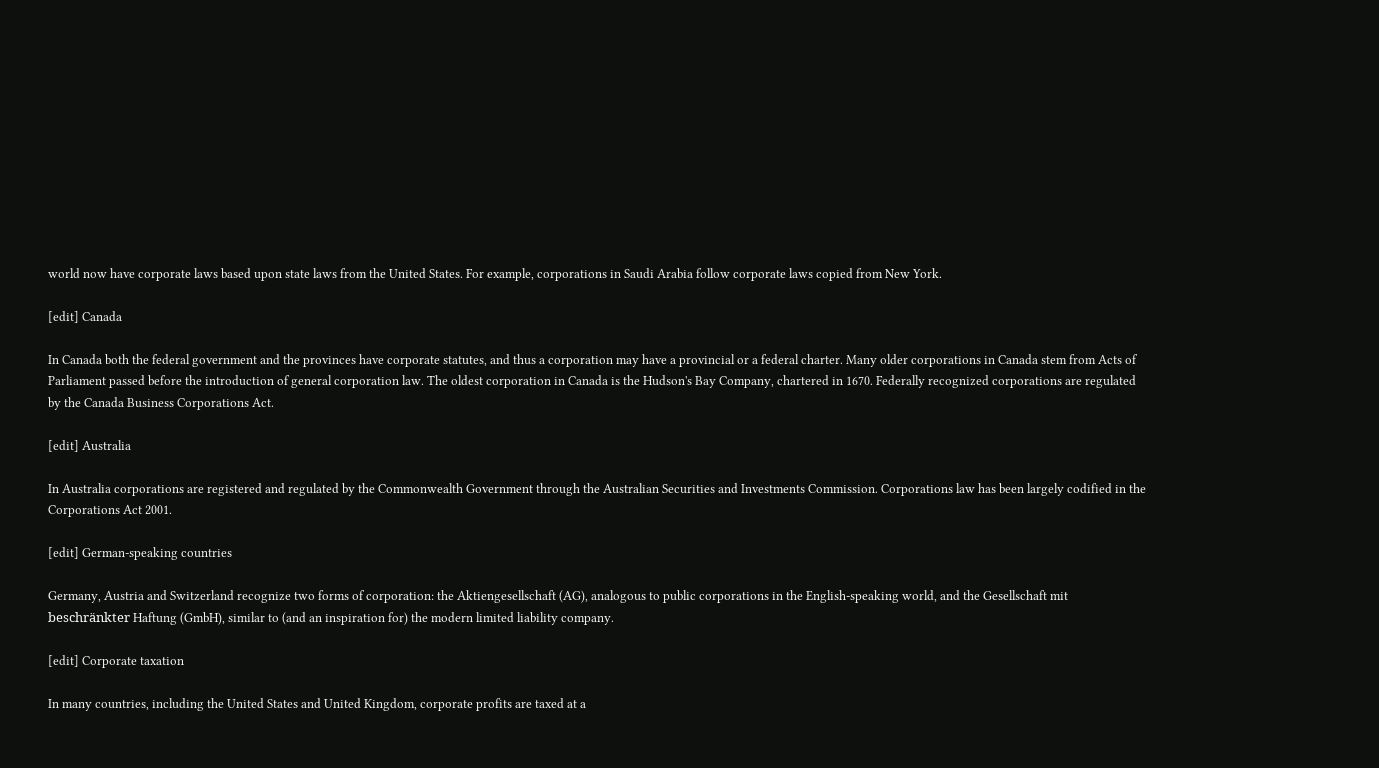world now have corporate laws based upon state laws from the United States. For example, corporations in Saudi Arabia follow corporate laws copied from New York.

[edit] Canada

In Canada both the federal government and the provinces have corporate statutes, and thus a corporation may have a provincial or a federal charter. Many older corporations in Canada stem from Acts of Parliament passed before the introduction of general corporation law. The oldest corporation in Canada is the Hudson's Bay Company, chartered in 1670. Federally recognized corporations are regulated by the Canada Business Corporations Act.

[edit] Australia

In Australia corporations are registered and regulated by the Commonwealth Government through the Australian Securities and Investments Commission. Corporations law has been largely codified in the Corporations Act 2001.

[edit] German-speaking countries

Germany, Austria and Switzerland recognize two forms of corporation: the Aktiengesellschaft (AG), analogous to public corporations in the English-speaking world, and the Gesellschaft mit beschränkter Haftung (GmbH), similar to (and an inspiration for) the modern limited liability company.

[edit] Corporate taxation

In many countries, including the United States and United Kingdom, corporate profits are taxed at a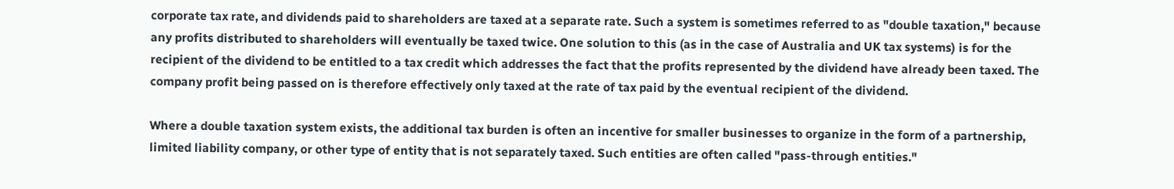corporate tax rate, and dividends paid to shareholders are taxed at a separate rate. Such a system is sometimes referred to as "double taxation," because any profits distributed to shareholders will eventually be taxed twice. One solution to this (as in the case of Australia and UK tax systems) is for the recipient of the dividend to be entitled to a tax credit which addresses the fact that the profits represented by the dividend have already been taxed. The company profit being passed on is therefore effectively only taxed at the rate of tax paid by the eventual recipient of the dividend.

Where a double taxation system exists, the additional tax burden is often an incentive for smaller businesses to organize in the form of a partnership, limited liability company, or other type of entity that is not separately taxed. Such entities are often called "pass-through entities."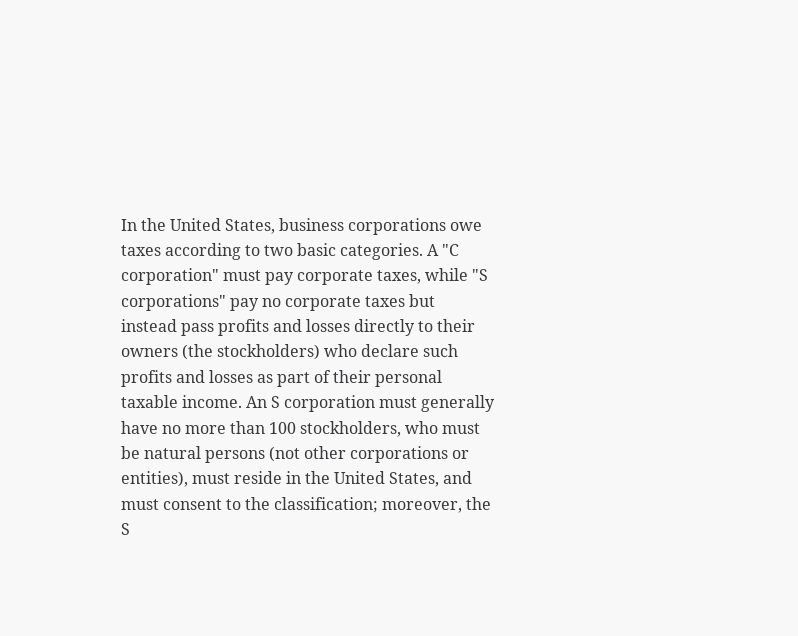In the United States, business corporations owe taxes according to two basic categories. A "C corporation" must pay corporate taxes, while "S corporations" pay no corporate taxes but instead pass profits and losses directly to their owners (the stockholders) who declare such profits and losses as part of their personal taxable income. An S corporation must generally have no more than 100 stockholders, who must be natural persons (not other corporations or entities), must reside in the United States, and must consent to the classification; moreover, the S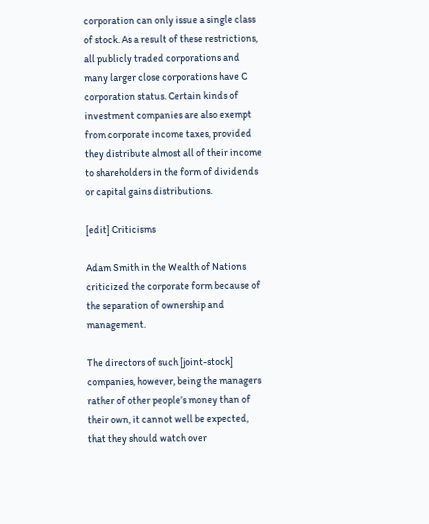corporation can only issue a single class of stock. As a result of these restrictions, all publicly traded corporations and many larger close corporations have C corporation status. Certain kinds of investment companies are also exempt from corporate income taxes, provided they distribute almost all of their income to shareholders in the form of dividends or capital gains distributions.

[edit] Criticisms

Adam Smith in the Wealth of Nations criticized the corporate form because of the separation of ownership and management.

The directors of such [joint-stock] companies, however, being the managers rather of other people’s money than of their own, it cannot well be expected, that they should watch over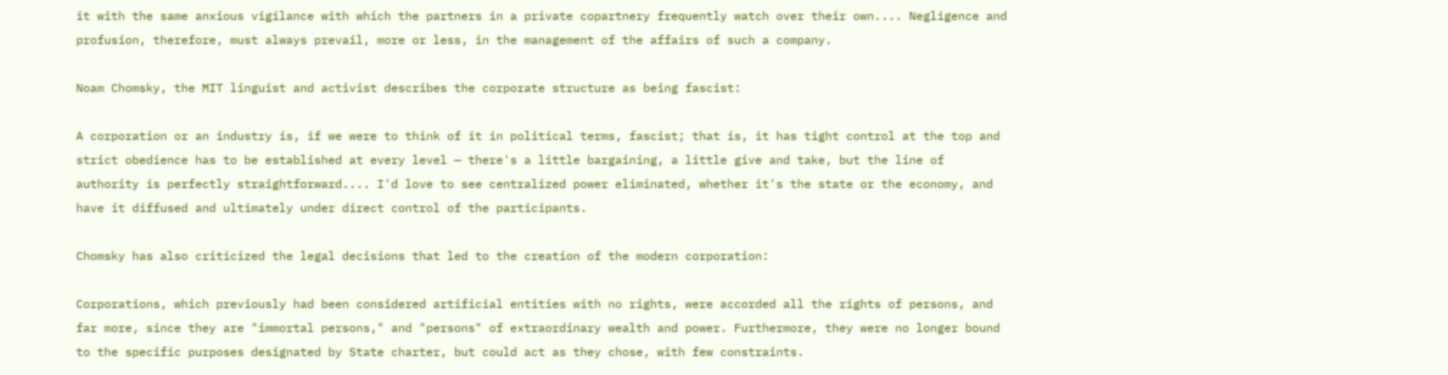it with the same anxious vigilance with which the partners in a private copartnery frequently watch over their own.... Negligence and profusion, therefore, must always prevail, more or less, in the management of the affairs of such a company.

Noam Chomsky, the MIT linguist and activist describes the corporate structure as being fascist:

A corporation or an industry is, if we were to think of it in political terms, fascist; that is, it has tight control at the top and strict obedience has to be established at every level — there's a little bargaining, a little give and take, but the line of authority is perfectly straightforward.... I'd love to see centralized power eliminated, whether it's the state or the economy, and have it diffused and ultimately under direct control of the participants.

Chomsky has also criticized the legal decisions that led to the creation of the modern corporation:

Corporations, which previously had been considered artificial entities with no rights, were accorded all the rights of persons, and far more, since they are "immortal persons," and "persons" of extraordinary wealth and power. Furthermore, they were no longer bound to the specific purposes designated by State charter, but could act as they chose, with few constraints.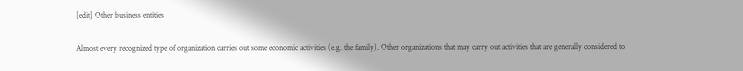[edit] Other business entities

Almost every recognized type of organization carries out some economic activities (e.g. the family). Other organizations that may carry out activities that are generally considered to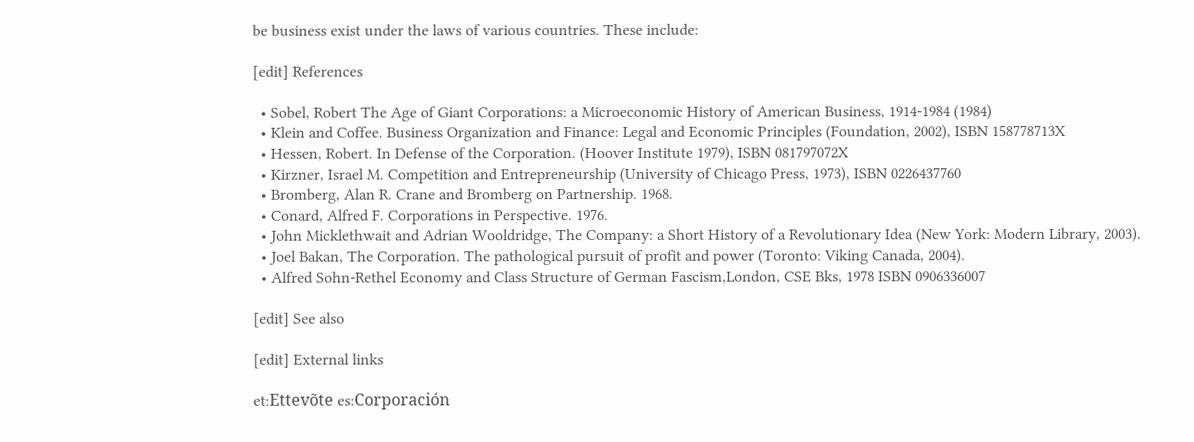be business exist under the laws of various countries. These include:

[edit] References

  • Sobel, Robert The Age of Giant Corporations: a Microeconomic History of American Business, 1914-1984 (1984)
  • Klein and Coffee. Business Organization and Finance: Legal and Economic Principles (Foundation, 2002), ISBN 158778713X
  • Hessen, Robert. In Defense of the Corporation. (Hoover Institute 1979), ISBN 081797072X
  • Kirzner, Israel M. Competition and Entrepreneurship (University of Chicago Press, 1973), ISBN 0226437760
  • Bromberg, Alan R. Crane and Bromberg on Partnership. 1968.
  • Conard, Alfred F. Corporations in Perspective. 1976.
  • John Micklethwait and Adrian Wooldridge, The Company: a Short History of a Revolutionary Idea (New York: Modern Library, 2003).
  • Joel Bakan, The Corporation. The pathological pursuit of profit and power (Toronto: Viking Canada, 2004).
  • Alfred Sohn-Rethel Economy and Class Structure of German Fascism,London, CSE Bks, 1978 ISBN 0906336007

[edit] See also

[edit] External links

et:Ettevõte es:Corporación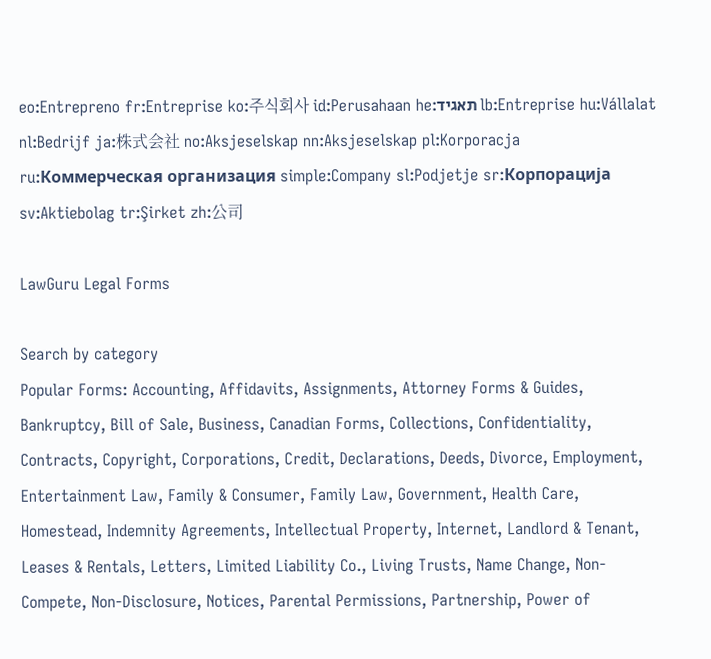eo:Entrepreno fr:Entreprise ko:주식회사 id:Perusahaan he:תאגיד lb:Entreprise hu:Vállalat nl:Bedrijf ja:株式会社 no:Aksjeselskap nn:Aksjeselskap pl:Korporacja ru:Коммерческая организация simple:Company sl:Podjetje sr:Корпорација sv:Aktiebolag tr:Şirket zh:公司

LawGuru Legal Forms

Search by category
Popular Forms: Accounting, Affidavits, Assignments, Attorney Forms & Guides, Bankruptcy, Bill of Sale, Business, Canadian Forms, Collections, Confidentiality, Contracts, Copyright, Corporations, Credit, Declarations, Deeds, Divorce, Employment, Entertainment Law, Family & Consumer, Family Law, Government, Health Care, Homestead, Indemnity Agreements, Intellectual Property, Internet, Landlord & Tenant, Leases & Rentals, Letters, Limited Liability Co., Living Trusts, Name Change, Non-Compete, Non-Disclosure, Notices, Parental Permissions, Partnership, Power of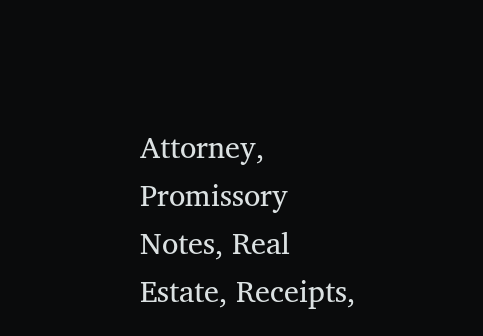Attorney, Promissory Notes, Real Estate, Receipts,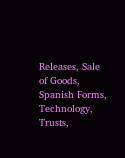Releases, Sale of Goods, Spanish Forms, Technology, Trusts,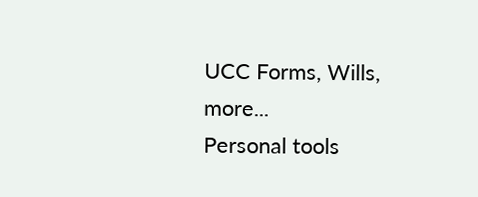UCC Forms, Wills, more...
Personal tools